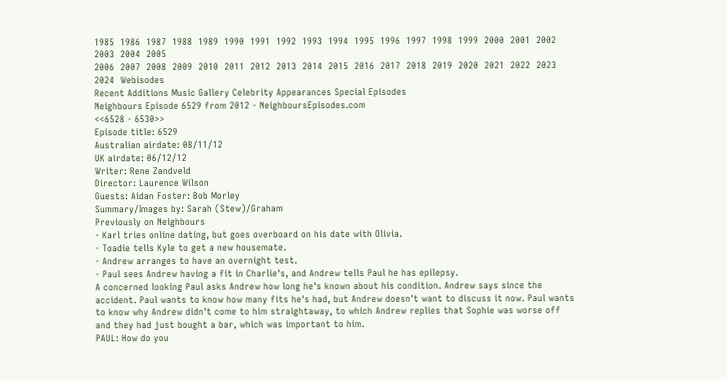1985  1986  1987  1988  1989  1990  1991  1992  1993  1994  1995  1996  1997  1998  1999  2000  2001  2002  2003  2004  2005
2006  2007  2008  2009  2010  2011  2012  2013  2014  2015  2016  2017  2018  2019  2020  2021  2022  2023  2024  Webisodes
Recent Additions Music Gallery Celebrity Appearances Special Episodes
Neighbours Episode 6529 from 2012 - NeighboursEpisodes.com
<<6528 - 6530>>
Episode title: 6529
Australian airdate: 08/11/12
UK airdate: 06/12/12
Writer: Rene Zandveld
Director: Laurence Wilson
Guests: Aidan Foster: Bob Morley
Summary/Images by: Sarah (Stew)/Graham
Previously on Neighbours
- Karl tries online dating, but goes overboard on his date with Olivia.
- Toadie tells Kyle to get a new housemate.
- Andrew arranges to have an overnight test.
- Paul sees Andrew having a fit in Charlie's, and Andrew tells Paul he has epilepsy.
A concerned looking Paul asks Andrew how long he's known about his condition. Andrew says since the accident. Paul wants to know how many fits he's had, but Andrew doesn't want to discuss it now. Paul wants to know why Andrew didn't come to him straightaway, to which Andrew replies that Sophie was worse off and they had just bought a bar, which was important to him.
PAUL: How do you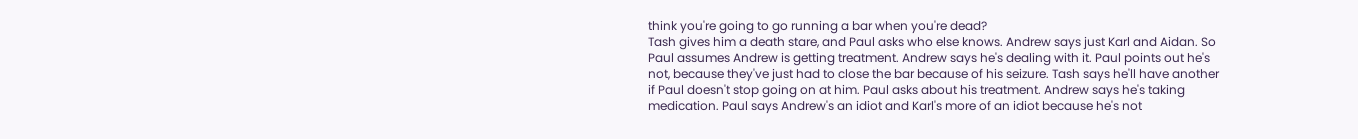think you're going to go running a bar when you're dead?
Tash gives him a death stare, and Paul asks who else knows. Andrew says just Karl and Aidan. So Paul assumes Andrew is getting treatment. Andrew says he's dealing with it. Paul points out he's not, because they've just had to close the bar because of his seizure. Tash says he'll have another if Paul doesn't stop going on at him. Paul asks about his treatment. Andrew says he's taking medication. Paul says Andrew's an idiot and Karl's more of an idiot because he's not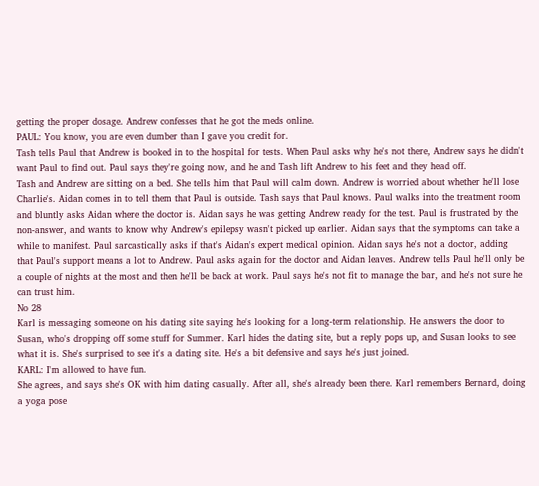getting the proper dosage. Andrew confesses that he got the meds online.
PAUL: You know, you are even dumber than I gave you credit for.
Tash tells Paul that Andrew is booked in to the hospital for tests. When Paul asks why he's not there, Andrew says he didn't want Paul to find out. Paul says they're going now, and he and Tash lift Andrew to his feet and they head off.
Tash and Andrew are sitting on a bed. She tells him that Paul will calm down. Andrew is worried about whether he'll lose Charlie's. Aidan comes in to tell them that Paul is outside. Tash says that Paul knows. Paul walks into the treatment room and bluntly asks Aidan where the doctor is. Aidan says he was getting Andrew ready for the test. Paul is frustrated by the non-answer, and wants to know why Andrew's epilepsy wasn't picked up earlier. Aidan says that the symptoms can take a while to manifest. Paul sarcastically asks if that's Aidan's expert medical opinion. Aidan says he's not a doctor, adding that Paul's support means a lot to Andrew. Paul asks again for the doctor and Aidan leaves. Andrew tells Paul he'll only be a couple of nights at the most and then he'll be back at work. Paul says he's not fit to manage the bar, and he's not sure he can trust him.
No 28
Karl is messaging someone on his dating site saying he's looking for a long-term relationship. He answers the door to Susan, who's dropping off some stuff for Summer. Karl hides the dating site, but a reply pops up, and Susan looks to see what it is. She's surprised to see it's a dating site. He's a bit defensive and says he's just joined.
KARL: I'm allowed to have fun.
She agrees, and says she's OK with him dating casually. After all, she's already been there. Karl remembers Bernard, doing a yoga pose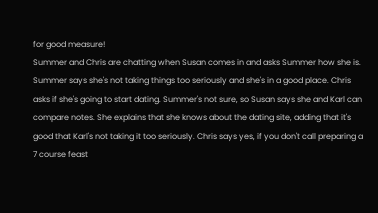for good measure!
Summer and Chris are chatting when Susan comes in and asks Summer how she is. Summer says she's not taking things too seriously and she's in a good place. Chris asks if she's going to start dating. Summer's not sure, so Susan says she and Karl can compare notes. She explains that she knows about the dating site, adding that it's good that Karl's not taking it too seriously. Chris says yes, if you don't call preparing a 7 course feast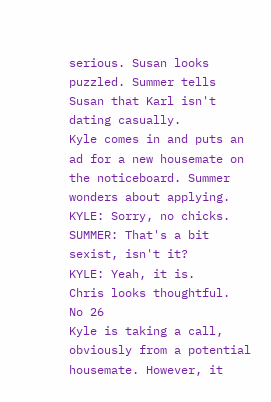serious. Susan looks puzzled. Summer tells Susan that Karl isn't dating casually.
Kyle comes in and puts an ad for a new housemate on the noticeboard. Summer wonders about applying.
KYLE: Sorry, no chicks.
SUMMER: That's a bit sexist, isn't it?
KYLE: Yeah, it is.
Chris looks thoughtful.
No 26
Kyle is taking a call, obviously from a potential housemate. However, it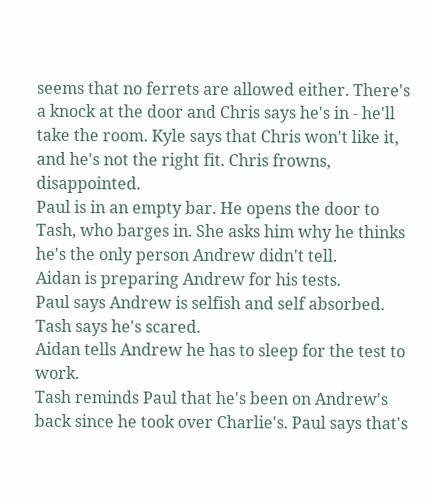seems that no ferrets are allowed either. There's a knock at the door and Chris says he's in - he'll take the room. Kyle says that Chris won't like it, and he's not the right fit. Chris frowns, disappointed.
Paul is in an empty bar. He opens the door to Tash, who barges in. She asks him why he thinks he's the only person Andrew didn't tell.
Aidan is preparing Andrew for his tests.
Paul says Andrew is selfish and self absorbed. Tash says he's scared.
Aidan tells Andrew he has to sleep for the test to work.
Tash reminds Paul that he's been on Andrew's back since he took over Charlie's. Paul says that's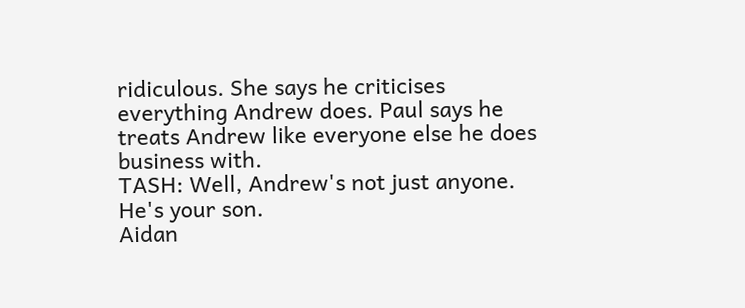ridiculous. She says he criticises everything Andrew does. Paul says he treats Andrew like everyone else he does business with.
TASH: Well, Andrew's not just anyone. He's your son.
Aidan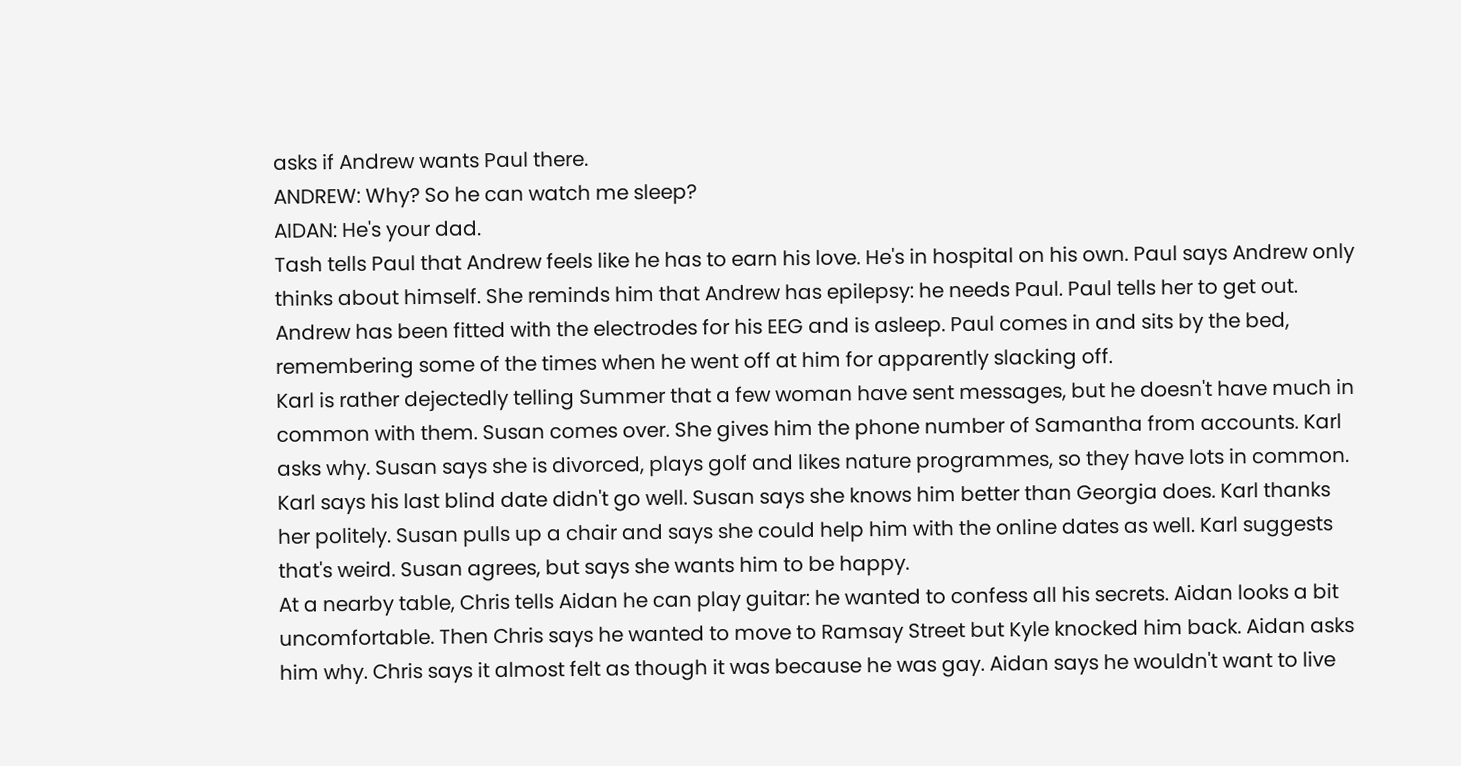asks if Andrew wants Paul there.
ANDREW: Why? So he can watch me sleep?
AIDAN: He's your dad.
Tash tells Paul that Andrew feels like he has to earn his love. He's in hospital on his own. Paul says Andrew only thinks about himself. She reminds him that Andrew has epilepsy: he needs Paul. Paul tells her to get out.
Andrew has been fitted with the electrodes for his EEG and is asleep. Paul comes in and sits by the bed, remembering some of the times when he went off at him for apparently slacking off.
Karl is rather dejectedly telling Summer that a few woman have sent messages, but he doesn't have much in common with them. Susan comes over. She gives him the phone number of Samantha from accounts. Karl asks why. Susan says she is divorced, plays golf and likes nature programmes, so they have lots in common. Karl says his last blind date didn't go well. Susan says she knows him better than Georgia does. Karl thanks her politely. Susan pulls up a chair and says she could help him with the online dates as well. Karl suggests that's weird. Susan agrees, but says she wants him to be happy.
At a nearby table, Chris tells Aidan he can play guitar: he wanted to confess all his secrets. Aidan looks a bit uncomfortable. Then Chris says he wanted to move to Ramsay Street but Kyle knocked him back. Aidan asks him why. Chris says it almost felt as though it was because he was gay. Aidan says he wouldn't want to live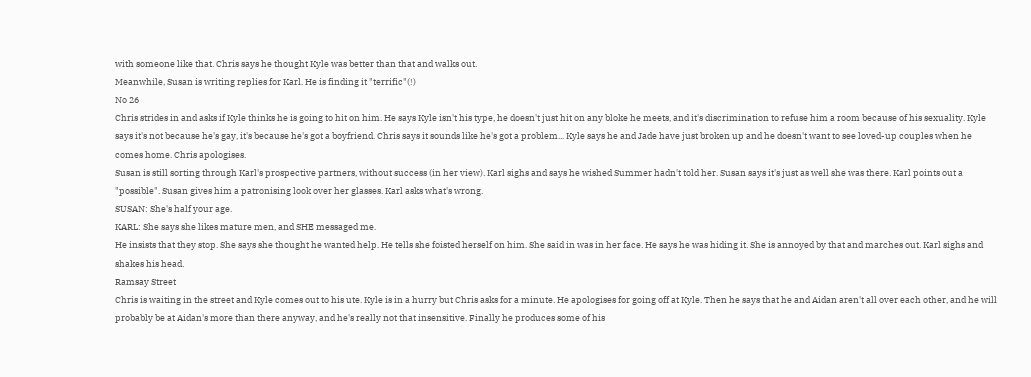with someone like that. Chris says he thought Kyle was better than that and walks out.
Meanwhile, Susan is writing replies for Karl. He is finding it "terrific"(!)
No 26
Chris strides in and asks if Kyle thinks he is going to hit on him. He says Kyle isn't his type, he doesn't just hit on any bloke he meets, and it's discrimination to refuse him a room because of his sexuality. Kyle says it's not because he's gay, it's because he's got a boyfriend. Chris says it sounds like he's got a problem... Kyle says he and Jade have just broken up and he doesn't want to see loved-up couples when he comes home. Chris apologises.
Susan is still sorting through Karl's prospective partners, without success (in her view). Karl sighs and says he wished Summer hadn't told her. Susan says it's just as well she was there. Karl points out a "possible". Susan gives him a patronising look over her glasses. Karl asks what's wrong.
SUSAN: She's half your age.
KARL: She says she likes mature men, and SHE messaged me.
He insists that they stop. She says she thought he wanted help. He tells she foisted herself on him. She said in was in her face. He says he was hiding it. She is annoyed by that and marches out. Karl sighs and shakes his head.
Ramsay Street
Chris is waiting in the street and Kyle comes out to his ute. Kyle is in a hurry but Chris asks for a minute. He apologises for going off at Kyle. Then he says that he and Aidan aren't all over each other, and he will probably be at Aidan's more than there anyway, and he's really not that insensitive. Finally he produces some of his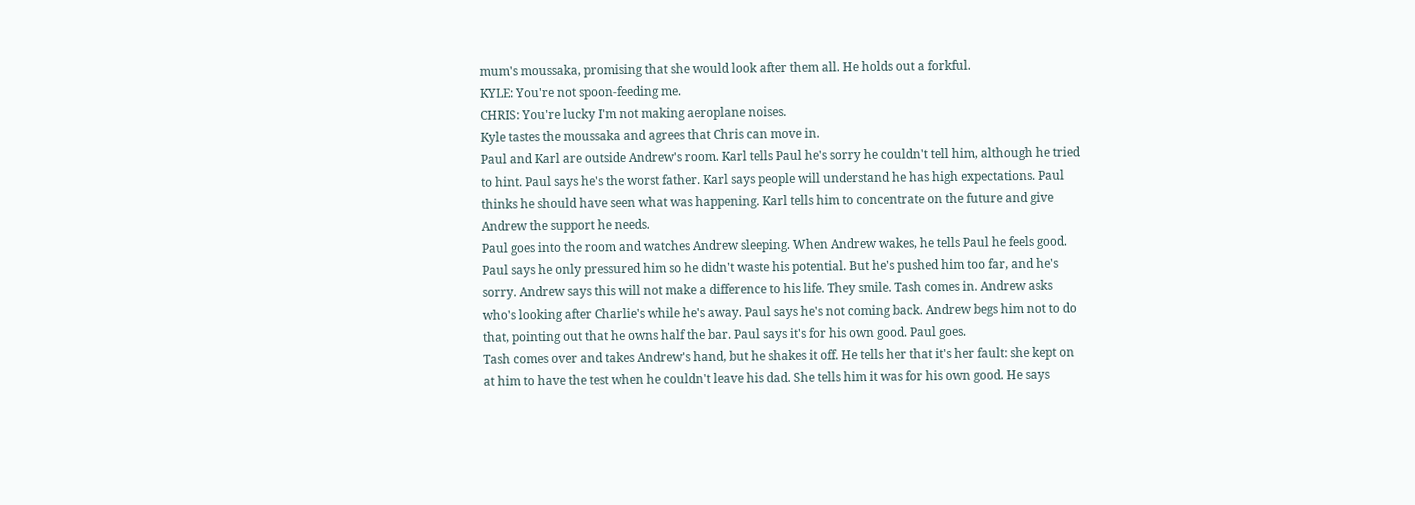mum's moussaka, promising that she would look after them all. He holds out a forkful.
KYLE: You're not spoon-feeding me.
CHRIS: You're lucky I'm not making aeroplane noises.
Kyle tastes the moussaka and agrees that Chris can move in.
Paul and Karl are outside Andrew's room. Karl tells Paul he's sorry he couldn't tell him, although he tried to hint. Paul says he's the worst father. Karl says people will understand he has high expectations. Paul thinks he should have seen what was happening. Karl tells him to concentrate on the future and give Andrew the support he needs.
Paul goes into the room and watches Andrew sleeping. When Andrew wakes, he tells Paul he feels good. Paul says he only pressured him so he didn't waste his potential. But he's pushed him too far, and he's sorry. Andrew says this will not make a difference to his life. They smile. Tash comes in. Andrew asks who's looking after Charlie's while he's away. Paul says he's not coming back. Andrew begs him not to do that, pointing out that he owns half the bar. Paul says it's for his own good. Paul goes.
Tash comes over and takes Andrew's hand, but he shakes it off. He tells her that it's her fault: she kept on at him to have the test when he couldn't leave his dad. She tells him it was for his own good. He says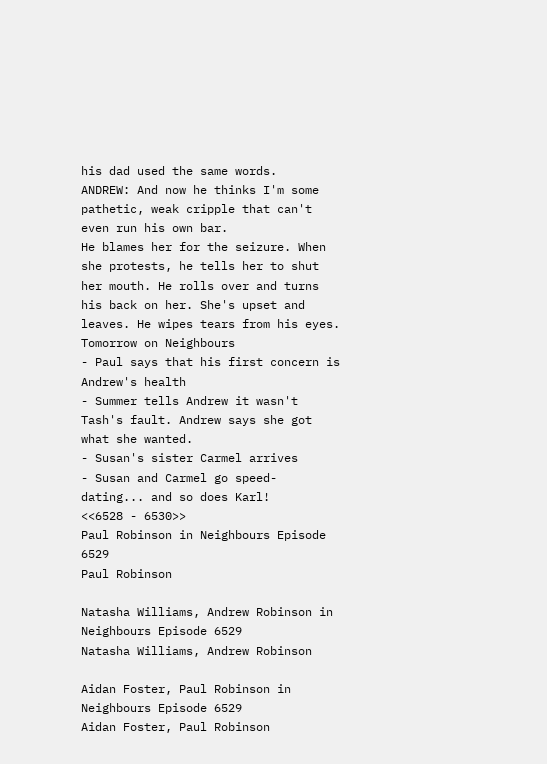his dad used the same words.
ANDREW: And now he thinks I'm some pathetic, weak cripple that can't even run his own bar.
He blames her for the seizure. When she protests, he tells her to shut her mouth. He rolls over and turns his back on her. She's upset and leaves. He wipes tears from his eyes.
Tomorrow on Neighbours
- Paul says that his first concern is Andrew's health
- Summer tells Andrew it wasn't Tash's fault. Andrew says she got what she wanted.
- Susan's sister Carmel arrives
- Susan and Carmel go speed- dating... and so does Karl!
<<6528 - 6530>>
Paul Robinson in Neighbours Episode 6529
Paul Robinson

Natasha Williams, Andrew Robinson in Neighbours Episode 6529
Natasha Williams, Andrew Robinson

Aidan Foster, Paul Robinson in Neighbours Episode 6529
Aidan Foster, Paul Robinson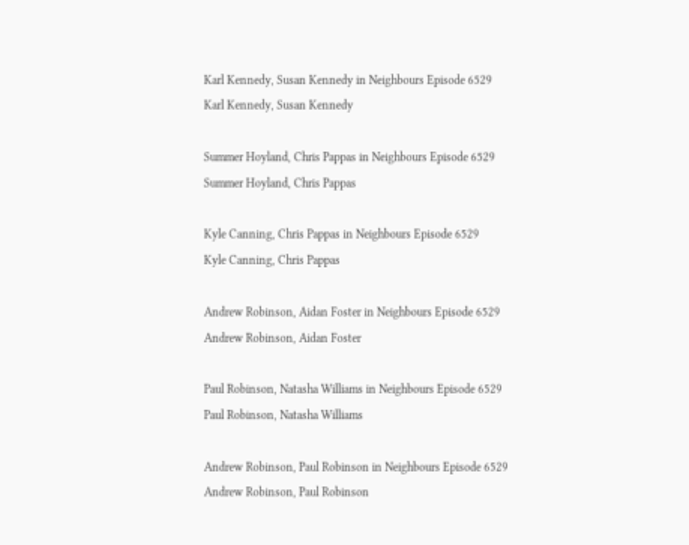Karl Kennedy, Susan Kennedy in Neighbours Episode 6529
Karl Kennedy, Susan Kennedy

Summer Hoyland, Chris Pappas in Neighbours Episode 6529
Summer Hoyland, Chris Pappas

Kyle Canning, Chris Pappas in Neighbours Episode 6529
Kyle Canning, Chris Pappas

Andrew Robinson, Aidan Foster in Neighbours Episode 6529
Andrew Robinson, Aidan Foster

Paul Robinson, Natasha Williams in Neighbours Episode 6529
Paul Robinson, Natasha Williams

Andrew Robinson, Paul Robinson in Neighbours Episode 6529
Andrew Robinson, Paul Robinson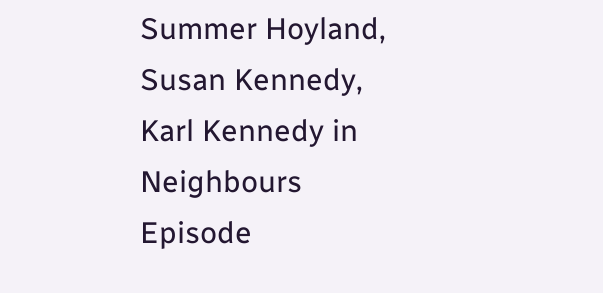Summer Hoyland, Susan Kennedy, Karl Kennedy in Neighbours Episode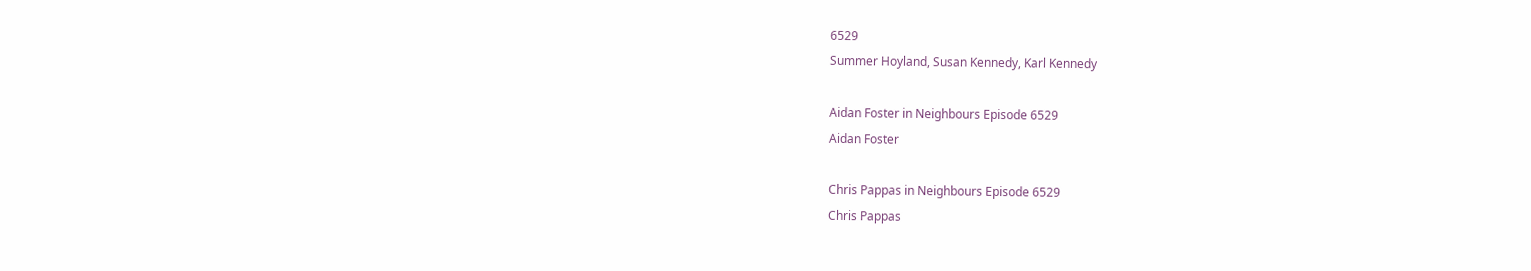6529
Summer Hoyland, Susan Kennedy, Karl Kennedy

Aidan Foster in Neighbours Episode 6529
Aidan Foster

Chris Pappas in Neighbours Episode 6529
Chris Pappas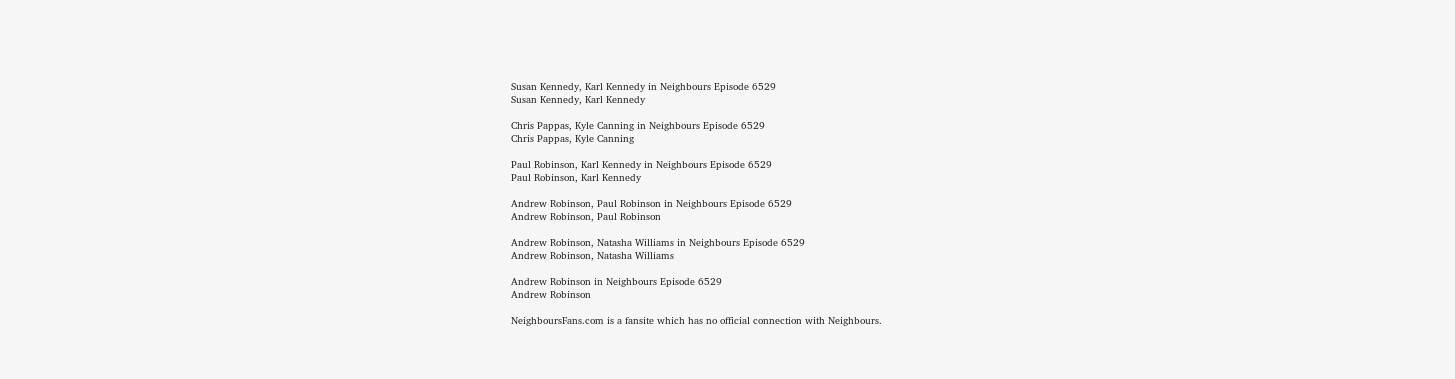Susan Kennedy, Karl Kennedy in Neighbours Episode 6529
Susan Kennedy, Karl Kennedy

Chris Pappas, Kyle Canning in Neighbours Episode 6529
Chris Pappas, Kyle Canning

Paul Robinson, Karl Kennedy in Neighbours Episode 6529
Paul Robinson, Karl Kennedy

Andrew Robinson, Paul Robinson in Neighbours Episode 6529
Andrew Robinson, Paul Robinson

Andrew Robinson, Natasha Williams in Neighbours Episode 6529
Andrew Robinson, Natasha Williams

Andrew Robinson in Neighbours Episode 6529
Andrew Robinson

NeighboursFans.com is a fansite which has no official connection with Neighbours.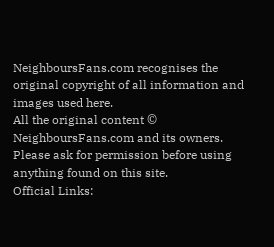NeighboursFans.com recognises the original copyright of all information and images used here.
All the original content © NeighboursFans.com and its owners.
Please ask for permission before using anything found on this site.
Official Links: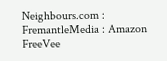Neighbours.com : FremantleMedia : Amazon FreeVee